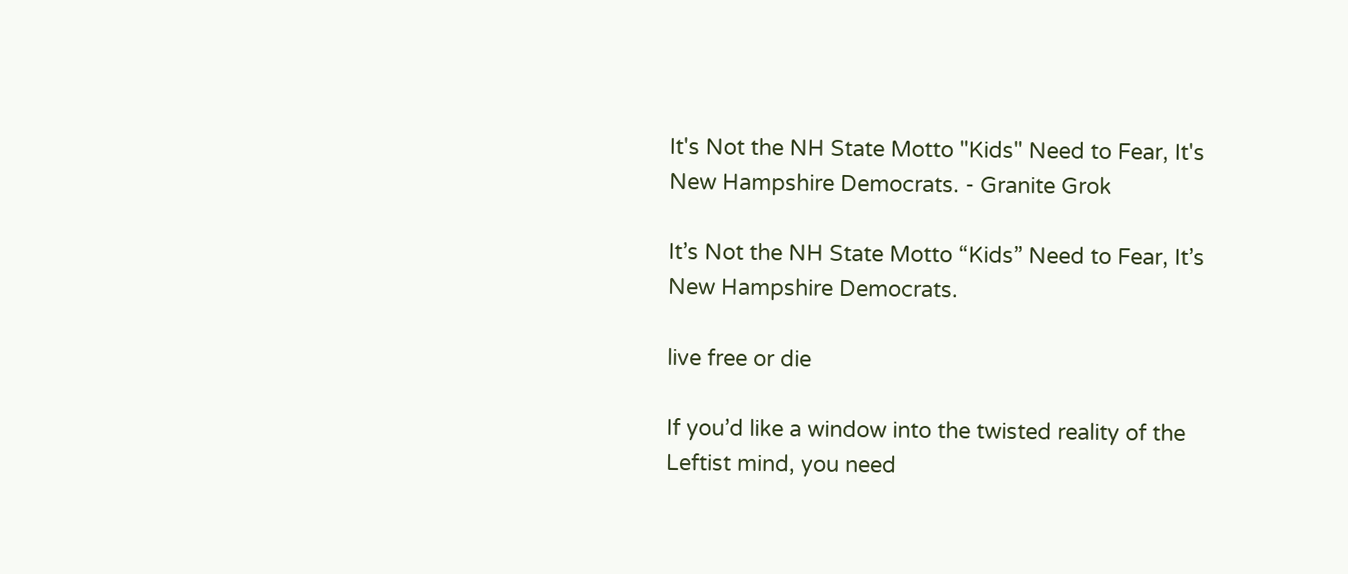It's Not the NH State Motto "Kids" Need to Fear, It's New Hampshire Democrats. - Granite Grok

It’s Not the NH State Motto “Kids” Need to Fear, It’s New Hampshire Democrats.

live free or die

If you’d like a window into the twisted reality of the Leftist mind, you need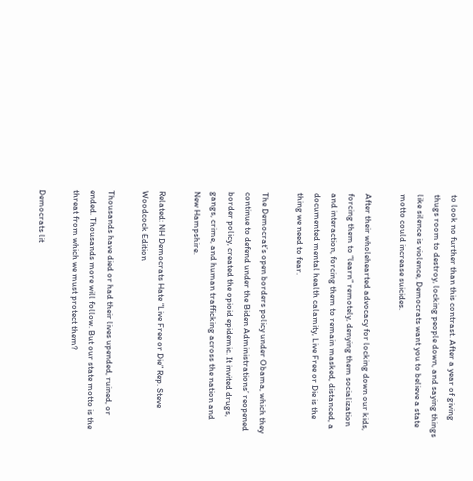to look no further than this contrast. After a year of giving thugs room to destroy, locking people down, and saying things like silence is violence, Democrats want you to believe a state motto could increase suicides.

After their wholehearted advocacy for locking down our kids, forcing them to “learn” remotely, denying them socialization and interaction, forcing them to remain masked, distanced, a documented mental health calamity, Live Free or Die is the thing we need to fear.

The Democrat’s open borders policy under Obama, which they continue to defend under the Biden Administrations’ reopened border policy, created the opioid epidemic. It invited drugs, gangs, crime, and human trafficking across the nation and New Hampshire.

Related: NH Democrats Hate “Live Free or Die” Rep. Steve Woodcock Edition

Thousands have died or had their lives upended, ruined, or ended. Thousands more will follow. But our state motto is the threat from which we must protect them?

Democrats lit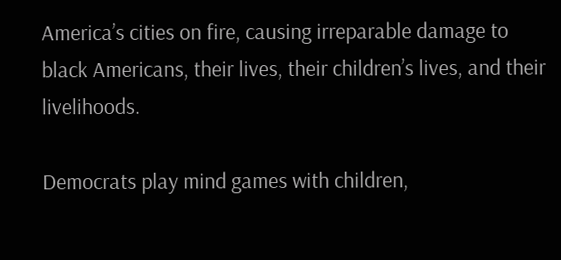America’s cities on fire, causing irreparable damage to black Americans, their lives, their children’s lives, and their livelihoods.

Democrats play mind games with children,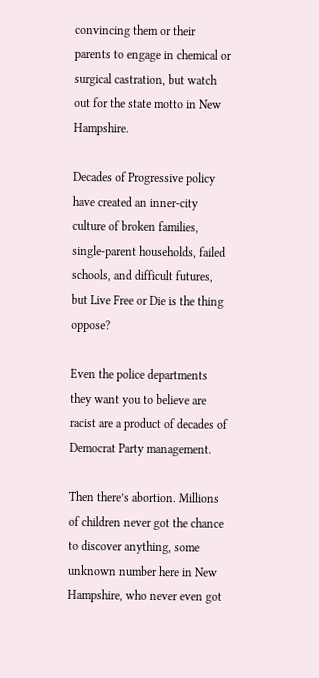convincing them or their parents to engage in chemical or surgical castration, but watch out for the state motto in New Hampshire.

Decades of Progressive policy have created an inner-city culture of broken families, single-parent households, failed schools, and difficult futures, but Live Free or Die is the thing oppose?

Even the police departments they want you to believe are racist are a product of decades of Democrat Party management.

Then there’s abortion. Millions of children never got the chance to discover anything, some unknown number here in New Hampshire, who never even got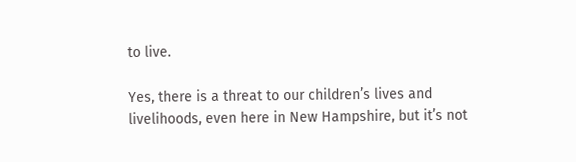to live.

Yes, there is a threat to our children’s lives and livelihoods, even here in New Hampshire, but it’s not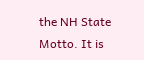the NH State Motto. It is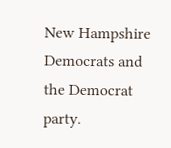New Hampshire Democrats and the Democrat party.